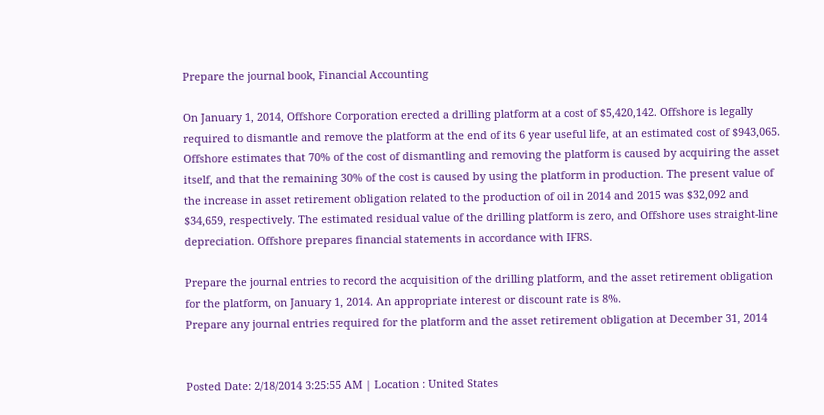Prepare the journal book, Financial Accounting

On January 1, 2014, Offshore Corporation erected a drilling platform at a cost of $5,420,142. Offshore is legally required to dismantle and remove the platform at the end of its 6 year useful life, at an estimated cost of $943,065. Offshore estimates that 70% of the cost of dismantling and removing the platform is caused by acquiring the asset itself, and that the remaining 30% of the cost is caused by using the platform in production. The present value of the increase in asset retirement obligation related to the production of oil in 2014 and 2015 was $32,092 and $34,659, respectively. The estimated residual value of the drilling platform is zero, and Offshore uses straight-line depreciation. Offshore prepares financial statements in accordance with IFRS.

Prepare the journal entries to record the acquisition of the drilling platform, and the asset retirement obligation for the platform, on January 1, 2014. An appropriate interest or discount rate is 8%.
Prepare any journal entries required for the platform and the asset retirement obligation at December 31, 2014


Posted Date: 2/18/2014 3:25:55 AM | Location : United States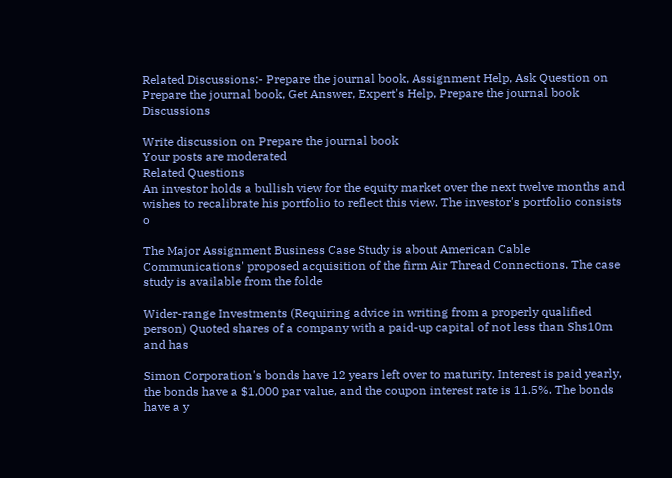Related Discussions:- Prepare the journal book, Assignment Help, Ask Question on Prepare the journal book, Get Answer, Expert's Help, Prepare the journal book Discussions

Write discussion on Prepare the journal book
Your posts are moderated
Related Questions
An investor holds a bullish view for the equity market over the next twelve months and wishes to recalibrate his portfolio to reflect this view. The investor's portfolio consists o

The Major Assignment Business Case Study is about American Cable Communications' proposed acquisition of the firm Air Thread Connections. The case study is available from the folde

Wider-range Investments (Requiring advice in writing from a properly qualified person) Quoted shares of a company with a paid-up capital of not less than Shs10m and has

Simon Corporation's bonds have 12 years left over to maturity. Interest is paid yearly, the bonds have a $1,000 par value, and the coupon interest rate is 11.5%. The bonds have a y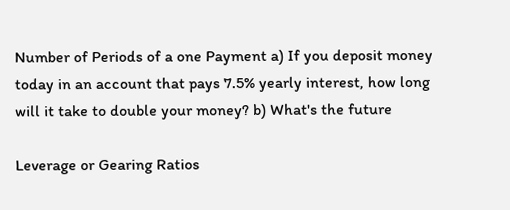Number of Periods of a one Payment a) If you deposit money today in an account that pays 7.5% yearly interest, how long will it take to double your money? b) What's the future

Leverage or Gearing Ratios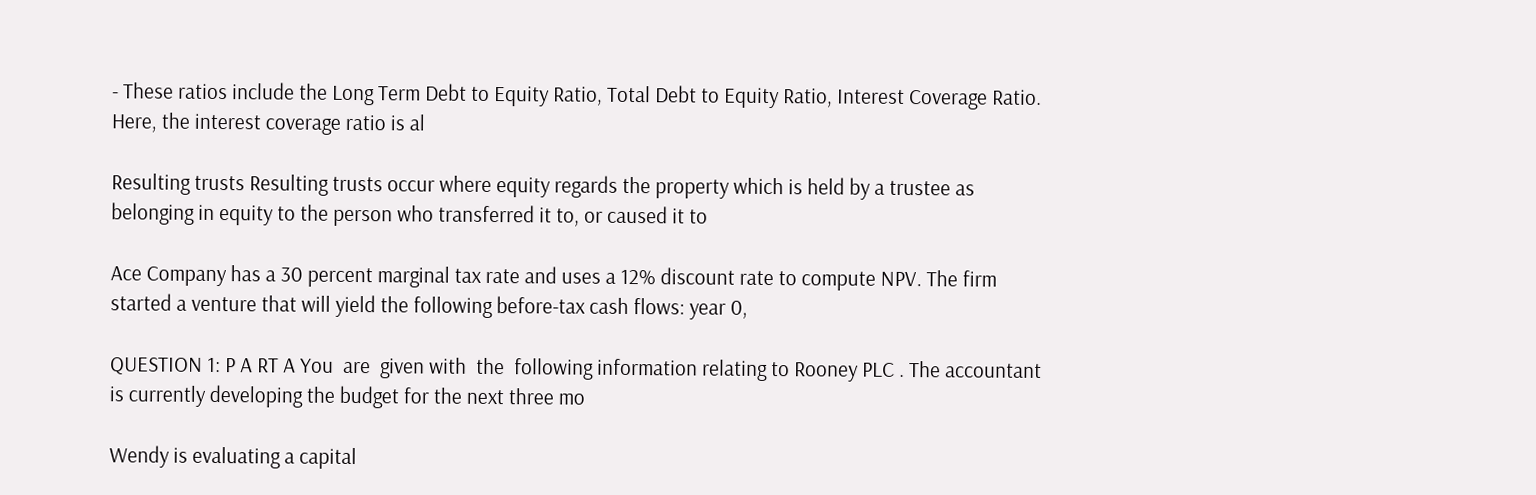- These ratios include the Long Term Debt to Equity Ratio, Total Debt to Equity Ratio, Interest Coverage Ratio. Here, the interest coverage ratio is al

Resulting trusts Resulting trusts occur where equity regards the property which is held by a trustee as belonging in equity to the person who transferred it to, or caused it to

Ace Company has a 30 percent marginal tax rate and uses a 12% discount rate to compute NPV. The firm started a venture that will yield the following before-tax cash flows: year 0,

QUESTION 1: P A RT A You  are  given with  the  following information relating to Rooney PLC . The accountant is currently developing the budget for the next three mo

Wendy is evaluating a capital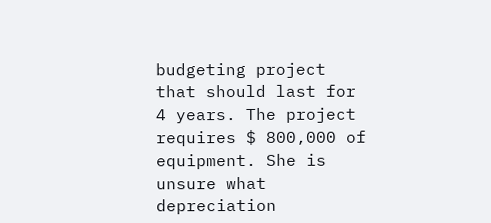budgeting project that should last for 4 years. The project requires $ 800,000 of equipment. She is unsure what depreciation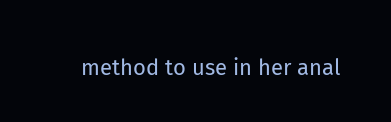method to use in her anal